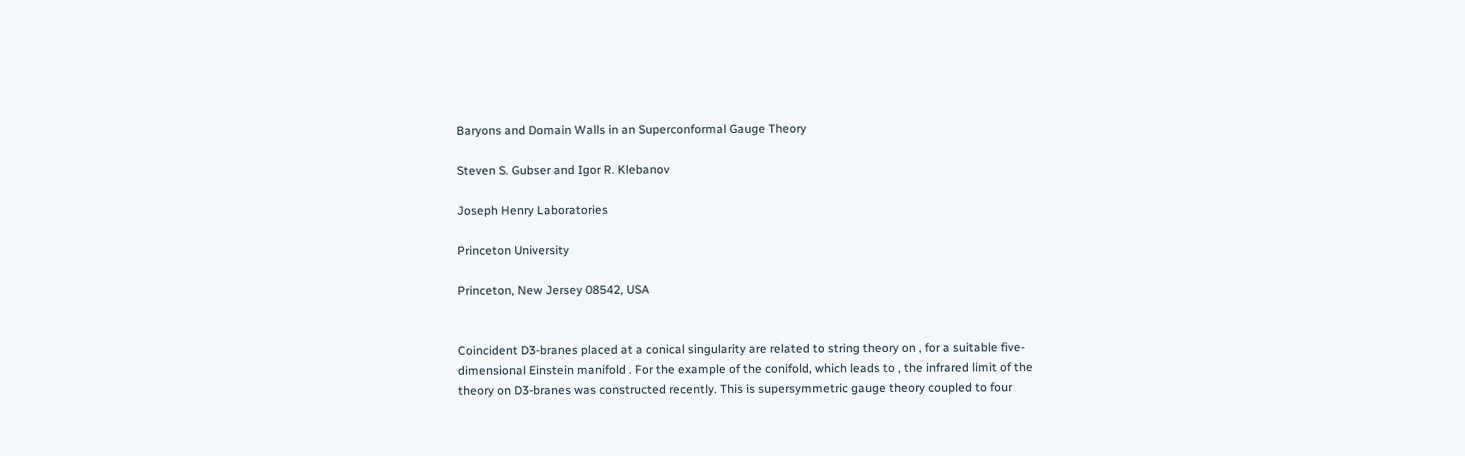Baryons and Domain Walls in an Superconformal Gauge Theory

Steven S. Gubser and Igor R. Klebanov

Joseph Henry Laboratories

Princeton University

Princeton, New Jersey 08542, USA


Coincident D3-branes placed at a conical singularity are related to string theory on , for a suitable five-dimensional Einstein manifold . For the example of the conifold, which leads to , the infrared limit of the theory on D3-branes was constructed recently. This is supersymmetric gauge theory coupled to four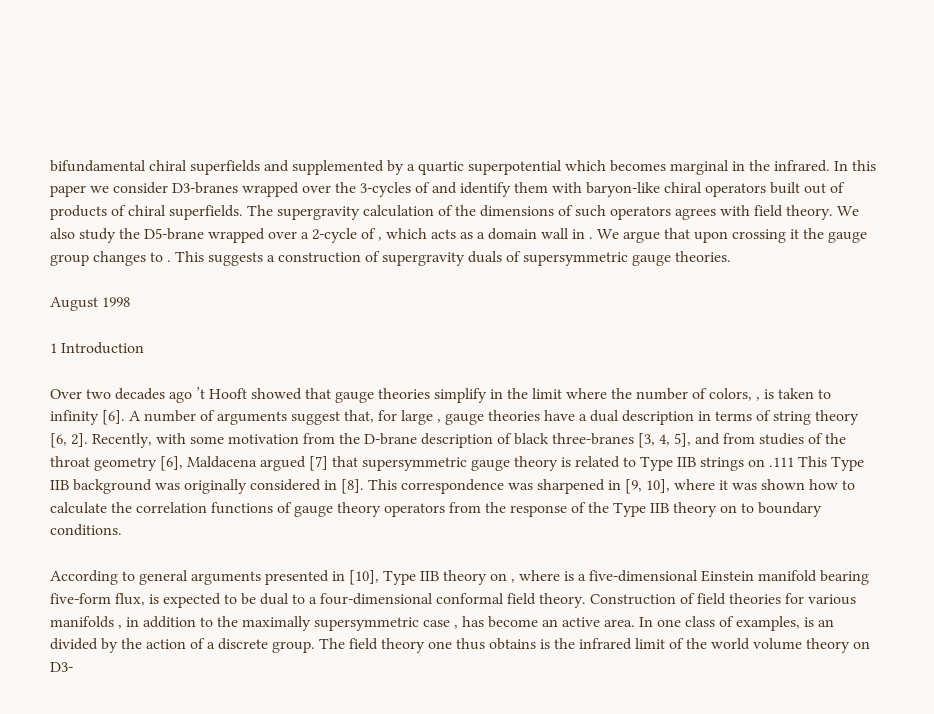bifundamental chiral superfields and supplemented by a quartic superpotential which becomes marginal in the infrared. In this paper we consider D3-branes wrapped over the 3-cycles of and identify them with baryon-like chiral operators built out of products of chiral superfields. The supergravity calculation of the dimensions of such operators agrees with field theory. We also study the D5-brane wrapped over a 2-cycle of , which acts as a domain wall in . We argue that upon crossing it the gauge group changes to . This suggests a construction of supergravity duals of supersymmetric gauge theories.

August 1998

1 Introduction

Over two decades ago ’t Hooft showed that gauge theories simplify in the limit where the number of colors, , is taken to infinity [6]. A number of arguments suggest that, for large , gauge theories have a dual description in terms of string theory [6, 2]. Recently, with some motivation from the D-brane description of black three-branes [3, 4, 5], and from studies of the throat geometry [6], Maldacena argued [7] that supersymmetric gauge theory is related to Type IIB strings on .111 This Type IIB background was originally considered in [8]. This correspondence was sharpened in [9, 10], where it was shown how to calculate the correlation functions of gauge theory operators from the response of the Type IIB theory on to boundary conditions.

According to general arguments presented in [10], Type IIB theory on , where is a five-dimensional Einstein manifold bearing five-form flux, is expected to be dual to a four-dimensional conformal field theory. Construction of field theories for various manifolds , in addition to the maximally supersymmetric case , has become an active area. In one class of examples, is an divided by the action of a discrete group. The field theory one thus obtains is the infrared limit of the world volume theory on D3-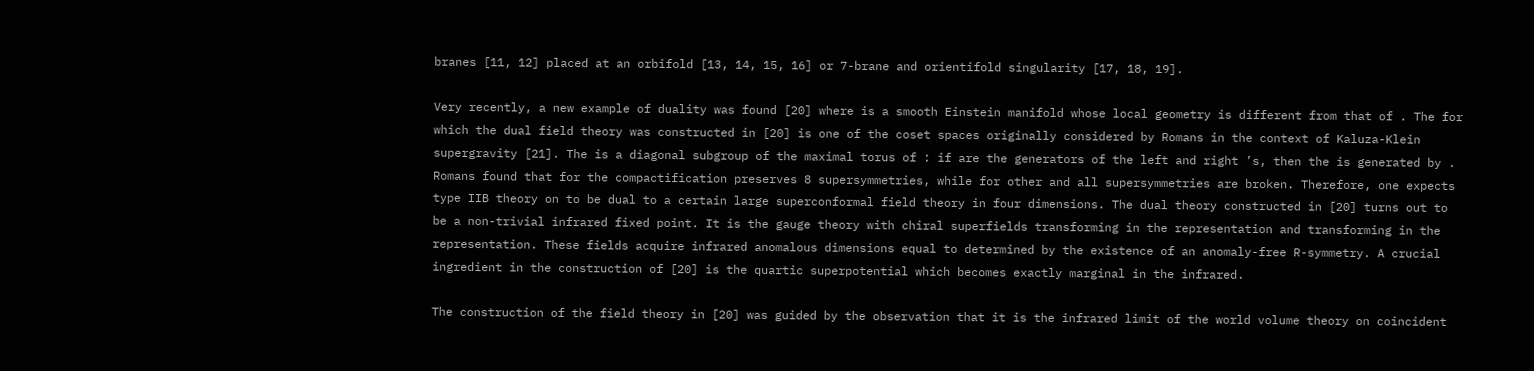branes [11, 12] placed at an orbifold [13, 14, 15, 16] or 7-brane and orientifold singularity [17, 18, 19].

Very recently, a new example of duality was found [20] where is a smooth Einstein manifold whose local geometry is different from that of . The for which the dual field theory was constructed in [20] is one of the coset spaces originally considered by Romans in the context of Kaluza-Klein supergravity [21]. The is a diagonal subgroup of the maximal torus of : if are the generators of the left and right ’s, then the is generated by . Romans found that for the compactification preserves 8 supersymmetries, while for other and all supersymmetries are broken. Therefore, one expects type IIB theory on to be dual to a certain large superconformal field theory in four dimensions. The dual theory constructed in [20] turns out to be a non-trivial infrared fixed point. It is the gauge theory with chiral superfields transforming in the representation and transforming in the representation. These fields acquire infrared anomalous dimensions equal to determined by the existence of an anomaly-free R-symmetry. A crucial ingredient in the construction of [20] is the quartic superpotential which becomes exactly marginal in the infrared.

The construction of the field theory in [20] was guided by the observation that it is the infrared limit of the world volume theory on coincident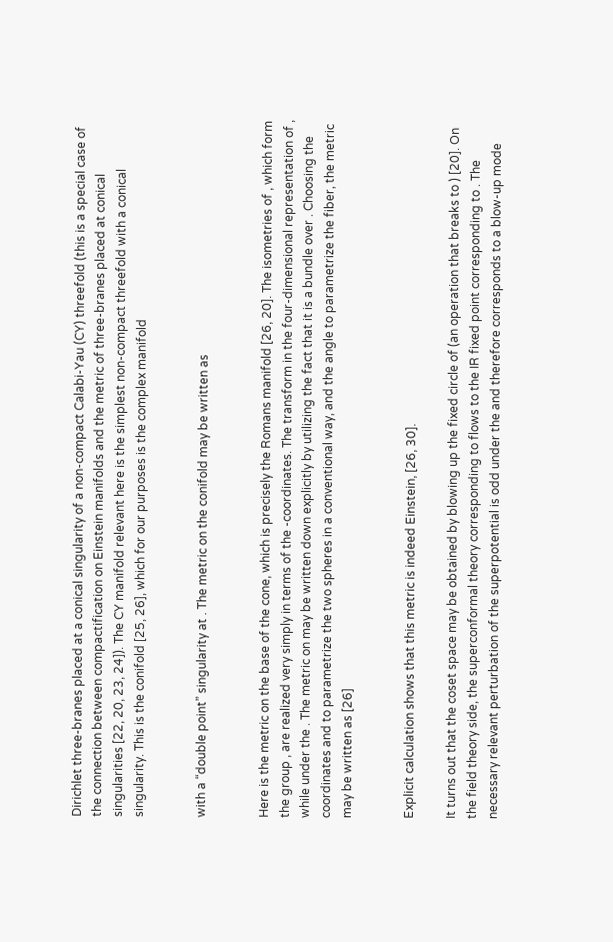Dirichlet three-branes placed at a conical singularity of a non-compact Calabi-Yau (CY) threefold (this is a special case of the connection between compactification on Einstein manifolds and the metric of three-branes placed at conical singularities [22, 20, 23, 24]). The CY manifold relevant here is the simplest non-compact threefold with a conical singularity. This is the conifold [25, 26], which for our purposes is the complex manifold


with a “double point” singularity at . The metric on the conifold may be written as


Here is the metric on the base of the cone, which is precisely the Romans manifold [26, 20]. The isometries of , which form the group , are realized very simply in terms of the -coordinates. The transform in the four-dimensional representation of , while under the . The metric on may be written down explicitly by utilizing the fact that it is a bundle over . Choosing the coordinates and to parametrize the two spheres in a conventional way, and the angle to parametrize the fiber, the metric may be written as [26]


Explicit calculation shows that this metric is indeed Einstein, [26, 30].

It turns out that the coset space may be obtained by blowing up the fixed circle of (an operation that breaks to ) [20]. On the field theory side, the superconformal theory corresponding to flows to the IR fixed point corresponding to . The necessary relevant perturbation of the superpotential is odd under the and therefore corresponds to a blow-up mode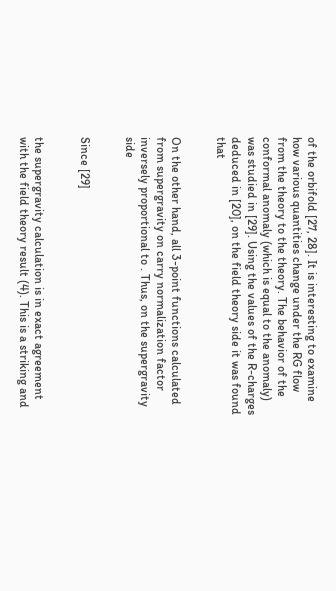of the orbifold [27, 28]. It is interesting to examine how various quantities change under the RG flow from the theory to the theory. The behavior of the conformal anomaly (which is equal to the anomaly) was studied in [29]. Using the values of the R-charges deduced in [20], on the field theory side it was found that


On the other hand, all 3-point functions calculated from supergravity on carry normalization factor inversely proportional to . Thus, on the supergravity side


Since [29]


the supergravity calculation is in exact agreement with the field theory result (4). This is a striking and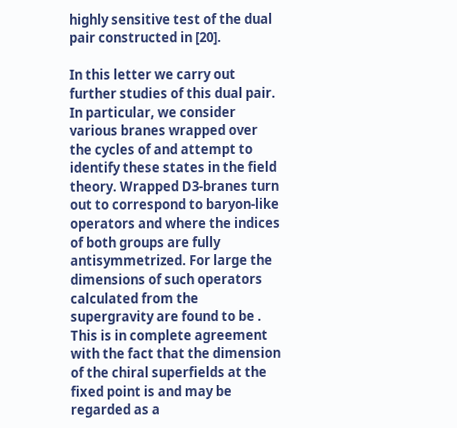highly sensitive test of the dual pair constructed in [20].

In this letter we carry out further studies of this dual pair. In particular, we consider various branes wrapped over the cycles of and attempt to identify these states in the field theory. Wrapped D3-branes turn out to correspond to baryon-like operators and where the indices of both groups are fully antisymmetrized. For large the dimensions of such operators calculated from the supergravity are found to be . This is in complete agreement with the fact that the dimension of the chiral superfields at the fixed point is and may be regarded as a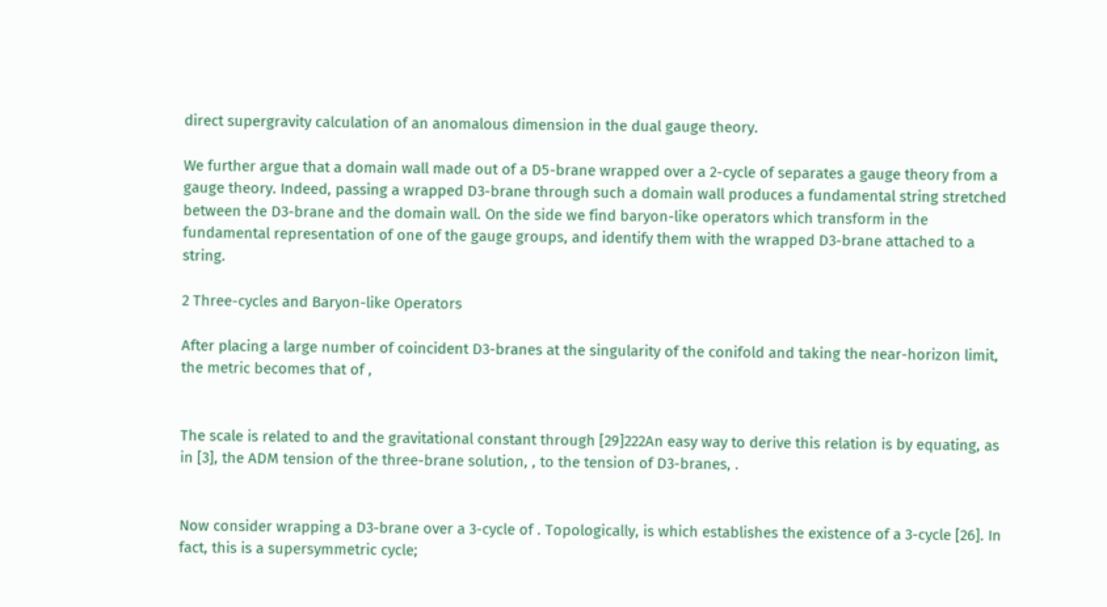direct supergravity calculation of an anomalous dimension in the dual gauge theory.

We further argue that a domain wall made out of a D5-brane wrapped over a 2-cycle of separates a gauge theory from a gauge theory. Indeed, passing a wrapped D3-brane through such a domain wall produces a fundamental string stretched between the D3-brane and the domain wall. On the side we find baryon-like operators which transform in the fundamental representation of one of the gauge groups, and identify them with the wrapped D3-brane attached to a string.

2 Three-cycles and Baryon-like Operators

After placing a large number of coincident D3-branes at the singularity of the conifold and taking the near-horizon limit, the metric becomes that of ,


The scale is related to and the gravitational constant through [29]222An easy way to derive this relation is by equating, as in [3], the ADM tension of the three-brane solution, , to the tension of D3-branes, .


Now consider wrapping a D3-brane over a 3-cycle of . Topologically, is which establishes the existence of a 3-cycle [26]. In fact, this is a supersymmetric cycle;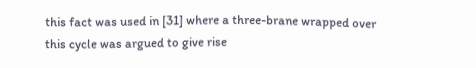this fact was used in [31] where a three-brane wrapped over this cycle was argued to give rise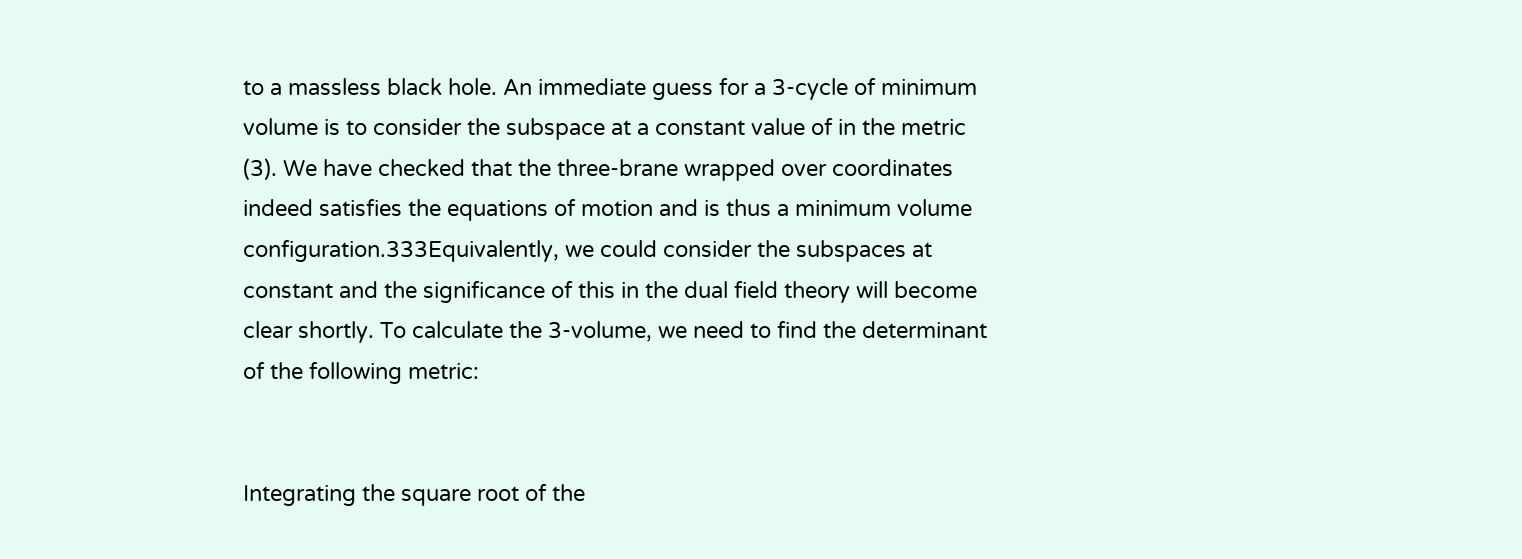to a massless black hole. An immediate guess for a 3-cycle of minimum volume is to consider the subspace at a constant value of in the metric (3). We have checked that the three-brane wrapped over coordinates indeed satisfies the equations of motion and is thus a minimum volume configuration.333Equivalently, we could consider the subspaces at constant and the significance of this in the dual field theory will become clear shortly. To calculate the 3-volume, we need to find the determinant of the following metric:


Integrating the square root of the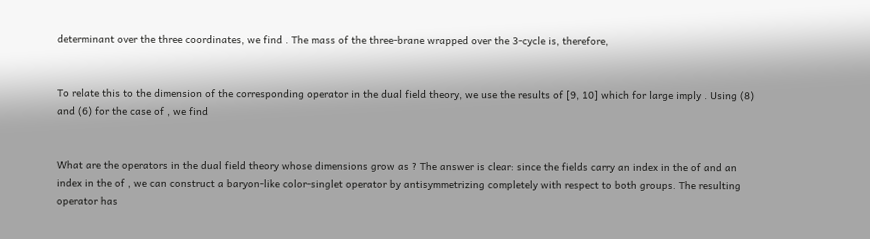determinant over the three coordinates, we find . The mass of the three-brane wrapped over the 3-cycle is, therefore,


To relate this to the dimension of the corresponding operator in the dual field theory, we use the results of [9, 10] which for large imply . Using (8) and (6) for the case of , we find


What are the operators in the dual field theory whose dimensions grow as ? The answer is clear: since the fields carry an index in the of and an index in the of , we can construct a baryon-like color-singlet operator by antisymmetrizing completely with respect to both groups. The resulting operator has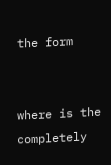the form


where is the completely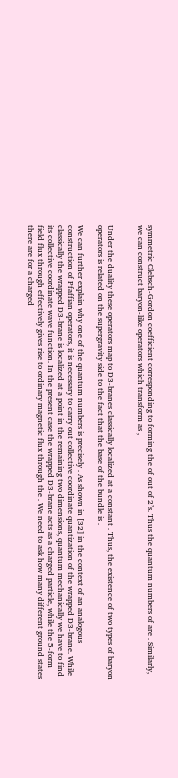symmetric Clebsch-Gordon coefficient corresponding to forming the of out of 2’s. Thus the quantum numbers of are . Similarly, we can construct baryon-like operators which transform as ,


Under the duality these operators map to D3-branes classically localized at a constant . Thus, the existence of two types of baryon operators is related on the supergravity side to the fact that the base of the bundle is .

We can further explain why one of the quantum numbers is precisely . As shown in [32] in the context of an analogous construction of Pfaffian operators, it is necessary to carry out collective coordinate quantization of the wrapped D3-brane. While classically the wrapped D3-brane is localized at a point in the remaining two dimensions, quantum mechanically we have to find its collective coordinate wave function. In the present case the wrapped D3-brane acts as a charged particle, while the 5-form field flux through effectively gives rise to ordinary magnetic flux through the . We need to ask how many different ground states there are for a charged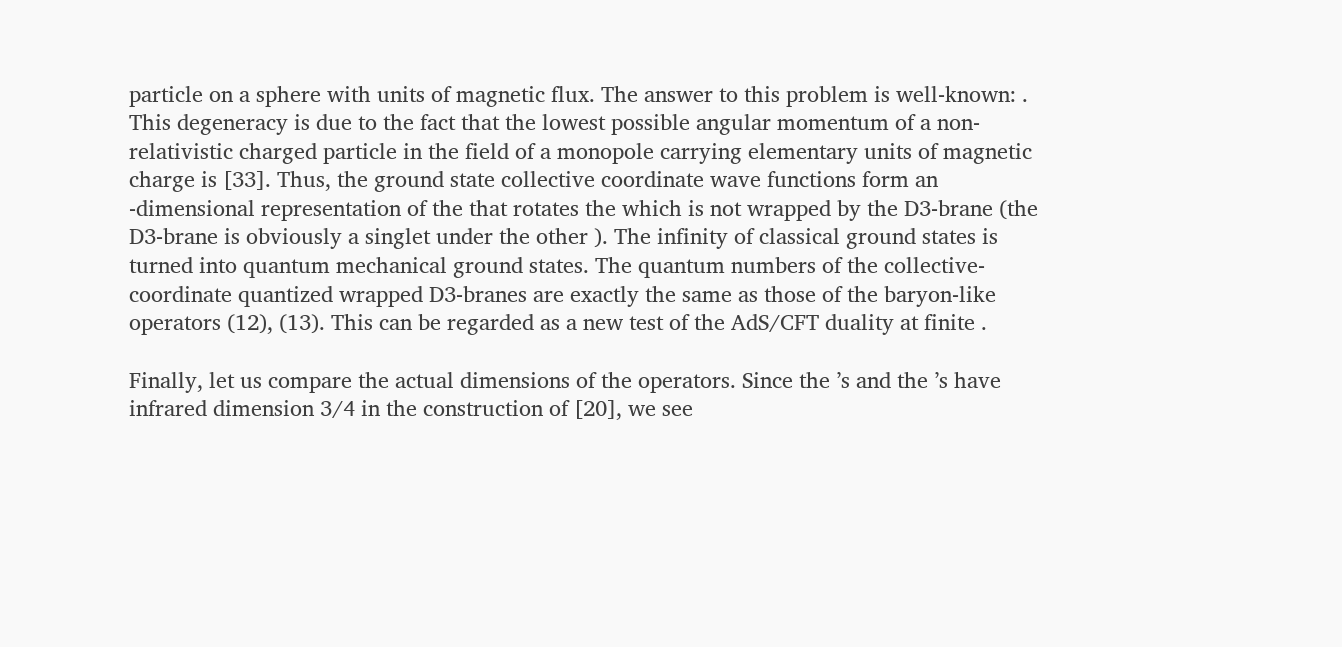particle on a sphere with units of magnetic flux. The answer to this problem is well-known: . This degeneracy is due to the fact that the lowest possible angular momentum of a non-relativistic charged particle in the field of a monopole carrying elementary units of magnetic charge is [33]. Thus, the ground state collective coordinate wave functions form an -dimensional representation of the that rotates the which is not wrapped by the D3-brane (the D3-brane is obviously a singlet under the other ). The infinity of classical ground states is turned into quantum mechanical ground states. The quantum numbers of the collective-coordinate quantized wrapped D3-branes are exactly the same as those of the baryon-like operators (12), (13). This can be regarded as a new test of the AdS/CFT duality at finite .

Finally, let us compare the actual dimensions of the operators. Since the ’s and the ’s have infrared dimension 3/4 in the construction of [20], we see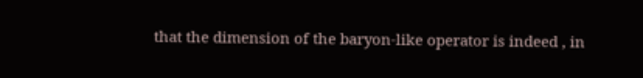that the dimension of the baryon-like operator is indeed , in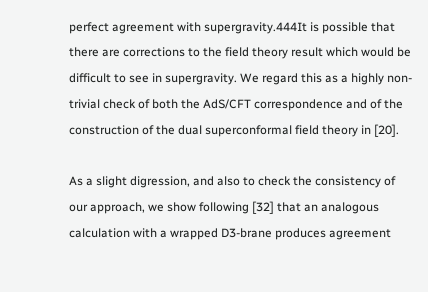perfect agreement with supergravity.444It is possible that there are corrections to the field theory result which would be difficult to see in supergravity. We regard this as a highly non-trivial check of both the AdS/CFT correspondence and of the construction of the dual superconformal field theory in [20].

As a slight digression, and also to check the consistency of our approach, we show following [32] that an analogous calculation with a wrapped D3-brane produces agreement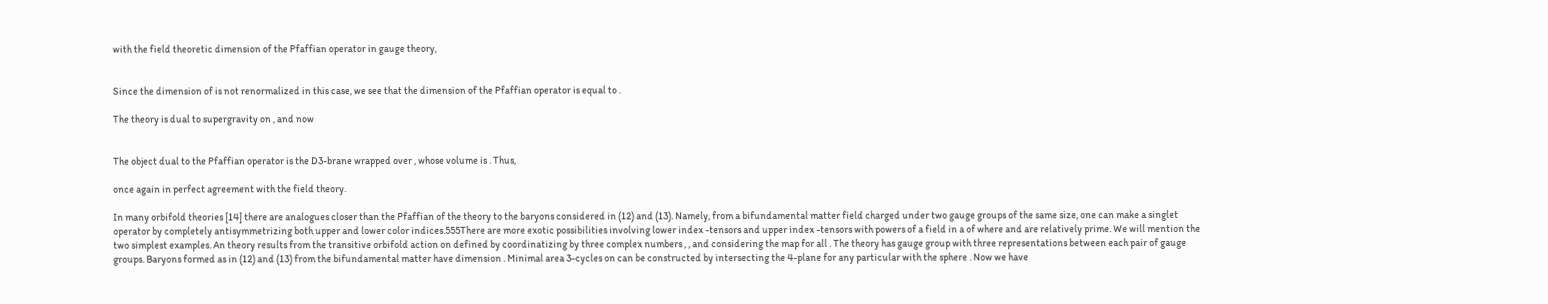with the field theoretic dimension of the Pfaffian operator in gauge theory,


Since the dimension of is not renormalized in this case, we see that the dimension of the Pfaffian operator is equal to .

The theory is dual to supergravity on , and now


The object dual to the Pfaffian operator is the D3-brane wrapped over , whose volume is . Thus,

once again in perfect agreement with the field theory.

In many orbifold theories [14] there are analogues closer than the Pfaffian of the theory to the baryons considered in (12) and (13). Namely, from a bifundamental matter field charged under two gauge groups of the same size, one can make a singlet operator by completely antisymmetrizing both upper and lower color indices.555There are more exotic possibilities involving lower index -tensors and upper index -tensors with powers of a field in a of where and are relatively prime. We will mention the two simplest examples. An theory results from the transitive orbifold action on defined by coordinatizing by three complex numbers , , and considering the map for all . The theory has gauge group with three representations between each pair of gauge groups. Baryons formed as in (12) and (13) from the bifundamental matter have dimension . Minimal area 3-cycles on can be constructed by intersecting the 4-plane for any particular with the sphere . Now we have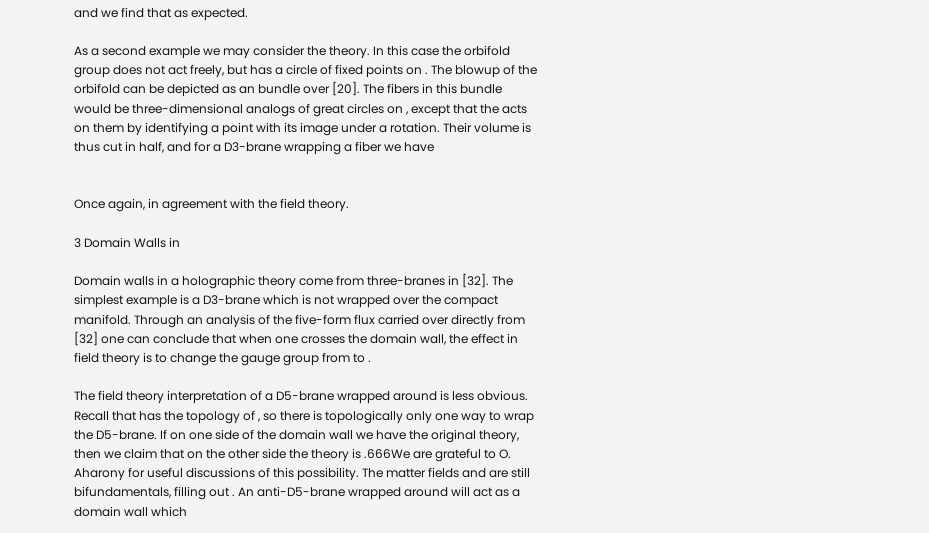and we find that as expected.

As a second example we may consider the theory. In this case the orbifold group does not act freely, but has a circle of fixed points on . The blowup of the orbifold can be depicted as an bundle over [20]. The fibers in this bundle would be three-dimensional analogs of great circles on , except that the acts on them by identifying a point with its image under a rotation. Their volume is thus cut in half, and for a D3-brane wrapping a fiber we have


Once again, in agreement with the field theory.

3 Domain Walls in

Domain walls in a holographic theory come from three-branes in [32]. The simplest example is a D3-brane which is not wrapped over the compact manifold. Through an analysis of the five-form flux carried over directly from [32] one can conclude that when one crosses the domain wall, the effect in field theory is to change the gauge group from to .

The field theory interpretation of a D5-brane wrapped around is less obvious. Recall that has the topology of , so there is topologically only one way to wrap the D5-brane. If on one side of the domain wall we have the original theory, then we claim that on the other side the theory is .666We are grateful to O. Aharony for useful discussions of this possibility. The matter fields and are still bifundamentals, filling out . An anti-D5-brane wrapped around will act as a domain wall which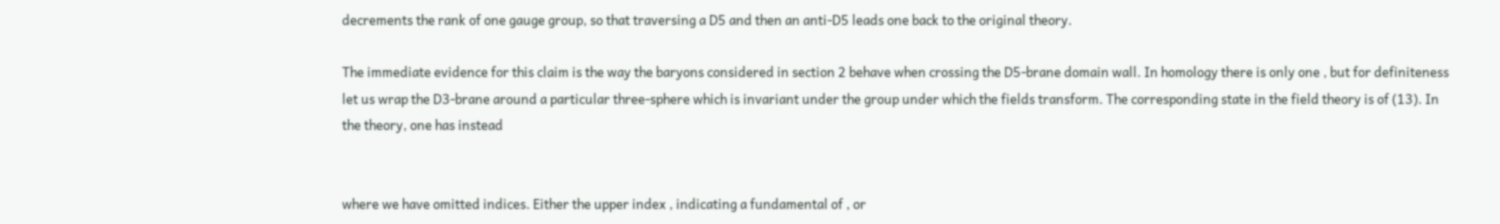decrements the rank of one gauge group, so that traversing a D5 and then an anti-D5 leads one back to the original theory.

The immediate evidence for this claim is the way the baryons considered in section 2 behave when crossing the D5-brane domain wall. In homology there is only one , but for definiteness let us wrap the D3-brane around a particular three-sphere which is invariant under the group under which the fields transform. The corresponding state in the field theory is of (13). In the theory, one has instead


where we have omitted indices. Either the upper index , indicating a fundamental of , or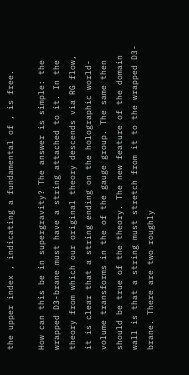the upper index , indicating a fundamental of , is free.

How can this be in supergravity? The answer is simple: the wrapped D3-brane must have a string attached to it. In the theory from which our original theory descends via RG flow, it is clear that a string ending on the holographic world-volume transforms in the of the gauge group. The same then should be true of the theory. The new feature of the domain wall is that a string must stretch from it to the wrapped D3-brane. There are two roughly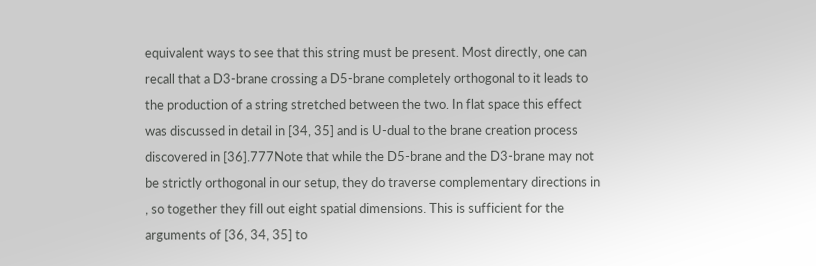equivalent ways to see that this string must be present. Most directly, one can recall that a D3-brane crossing a D5-brane completely orthogonal to it leads to the production of a string stretched between the two. In flat space this effect was discussed in detail in [34, 35] and is U-dual to the brane creation process discovered in [36].777Note that while the D5-brane and the D3-brane may not be strictly orthogonal in our setup, they do traverse complementary directions in , so together they fill out eight spatial dimensions. This is sufficient for the arguments of [36, 34, 35] to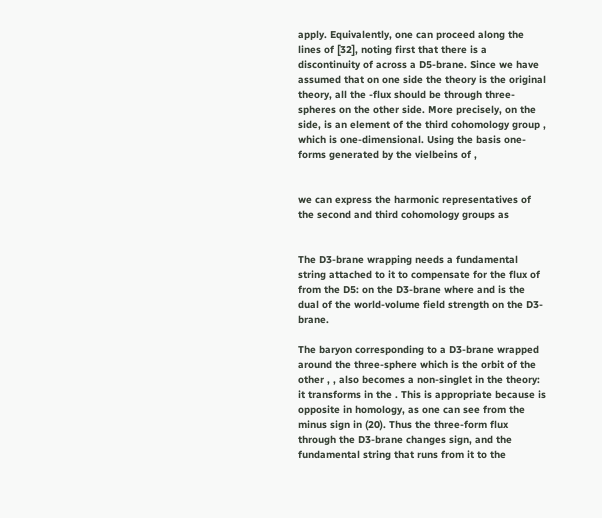apply. Equivalently, one can proceed along the lines of [32], noting first that there is a discontinuity of across a D5-brane. Since we have assumed that on one side the theory is the original theory, all the -flux should be through three-spheres on the other side. More precisely, on the side, is an element of the third cohomology group , which is one-dimensional. Using the basis one-forms generated by the vielbeins of ,


we can express the harmonic representatives of the second and third cohomology groups as


The D3-brane wrapping needs a fundamental string attached to it to compensate for the flux of from the D5: on the D3-brane where and is the dual of the world-volume field strength on the D3-brane.

The baryon corresponding to a D3-brane wrapped around the three-sphere which is the orbit of the other , , also becomes a non-singlet in the theory: it transforms in the . This is appropriate because is opposite in homology, as one can see from the minus sign in (20). Thus the three-form flux through the D3-brane changes sign, and the fundamental string that runs from it to the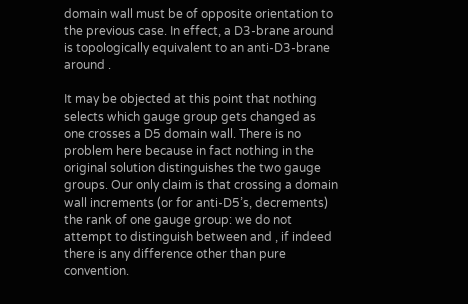domain wall must be of opposite orientation to the previous case. In effect, a D3-brane around is topologically equivalent to an anti-D3-brane around .

It may be objected at this point that nothing selects which gauge group gets changed as one crosses a D5 domain wall. There is no problem here because in fact nothing in the original solution distinguishes the two gauge groups. Our only claim is that crossing a domain wall increments (or for anti-D5’s, decrements) the rank of one gauge group: we do not attempt to distinguish between and , if indeed there is any difference other than pure convention.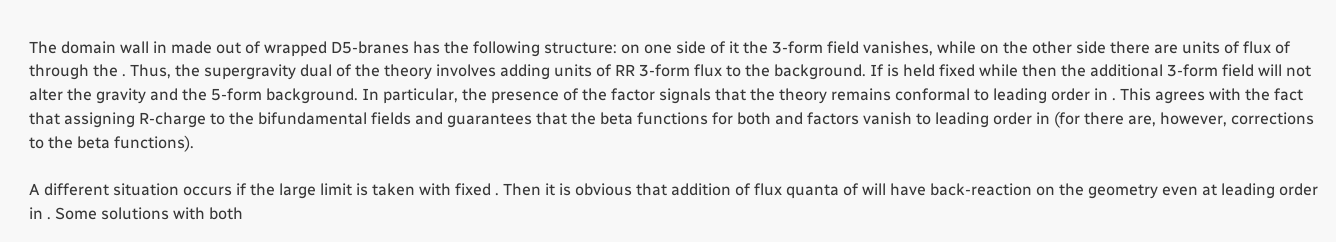The domain wall in made out of wrapped D5-branes has the following structure: on one side of it the 3-form field vanishes, while on the other side there are units of flux of through the . Thus, the supergravity dual of the theory involves adding units of RR 3-form flux to the background. If is held fixed while then the additional 3-form field will not alter the gravity and the 5-form background. In particular, the presence of the factor signals that the theory remains conformal to leading order in . This agrees with the fact that assigning R-charge to the bifundamental fields and guarantees that the beta functions for both and factors vanish to leading order in (for there are, however, corrections to the beta functions).

A different situation occurs if the large limit is taken with fixed . Then it is obvious that addition of flux quanta of will have back-reaction on the geometry even at leading order in . Some solutions with both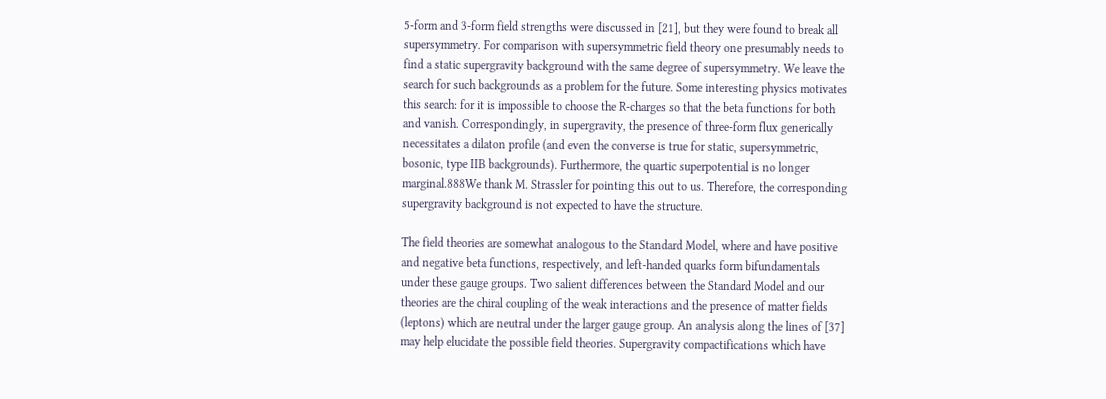5-form and 3-form field strengths were discussed in [21], but they were found to break all supersymmetry. For comparison with supersymmetric field theory one presumably needs to find a static supergravity background with the same degree of supersymmetry. We leave the search for such backgrounds as a problem for the future. Some interesting physics motivates this search: for it is impossible to choose the R-charges so that the beta functions for both and vanish. Correspondingly, in supergravity, the presence of three-form flux generically necessitates a dilaton profile (and even the converse is true for static, supersymmetric, bosonic, type IIB backgrounds). Furthermore, the quartic superpotential is no longer marginal.888We thank M. Strassler for pointing this out to us. Therefore, the corresponding supergravity background is not expected to have the structure.

The field theories are somewhat analogous to the Standard Model, where and have positive and negative beta functions, respectively, and left-handed quarks form bifundamentals under these gauge groups. Two salient differences between the Standard Model and our theories are the chiral coupling of the weak interactions and the presence of matter fields (leptons) which are neutral under the larger gauge group. An analysis along the lines of [37] may help elucidate the possible field theories. Supergravity compactifications which have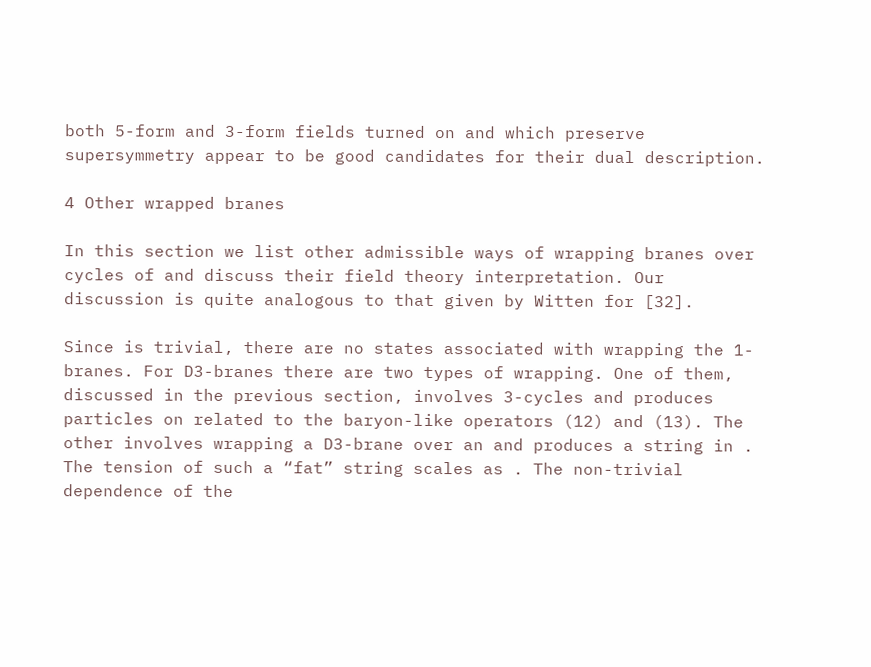both 5-form and 3-form fields turned on and which preserve supersymmetry appear to be good candidates for their dual description.

4 Other wrapped branes

In this section we list other admissible ways of wrapping branes over cycles of and discuss their field theory interpretation. Our discussion is quite analogous to that given by Witten for [32].

Since is trivial, there are no states associated with wrapping the 1-branes. For D3-branes there are two types of wrapping. One of them, discussed in the previous section, involves 3-cycles and produces particles on related to the baryon-like operators (12) and (13). The other involves wrapping a D3-brane over an and produces a string in . The tension of such a “fat” string scales as . The non-trivial dependence of the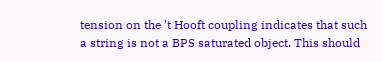tension on the ’t Hooft coupling indicates that such a string is not a BPS saturated object. This should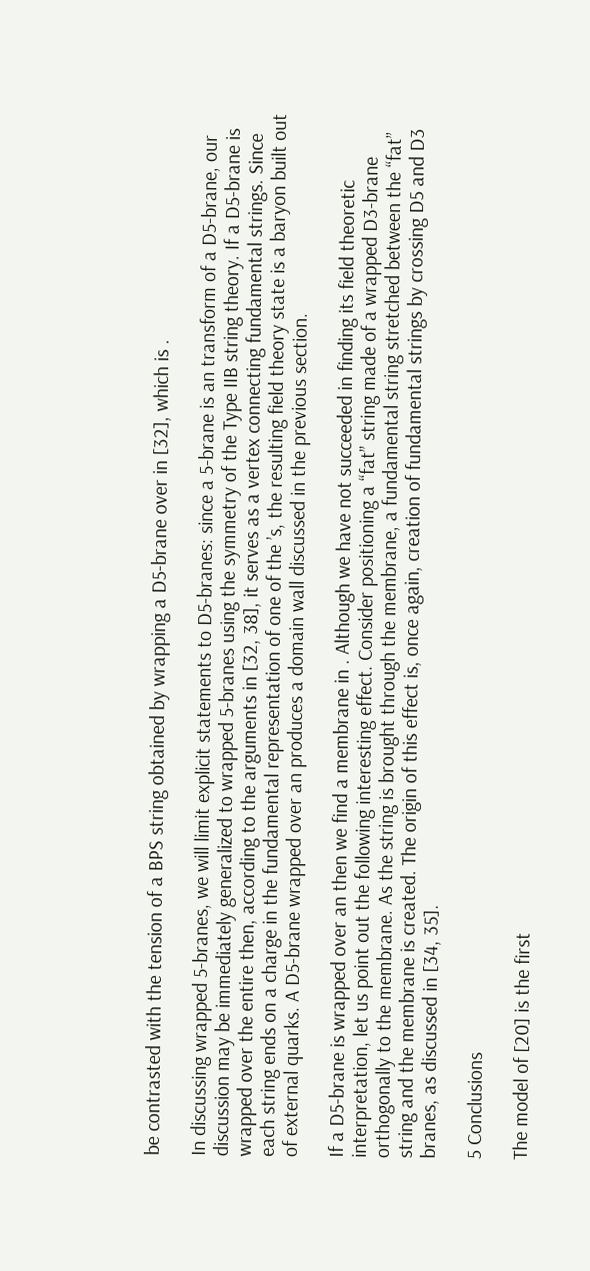be contrasted with the tension of a BPS string obtained by wrapping a D5-brane over in [32], which is .

In discussing wrapped 5-branes, we will limit explicit statements to D5-branes: since a 5-brane is an transform of a D5-brane, our discussion may be immediately generalized to wrapped 5-branes using the symmetry of the Type IIB string theory. If a D5-brane is wrapped over the entire then, according to the arguments in [32, 38], it serves as a vertex connecting fundamental strings. Since each string ends on a charge in the fundamental representation of one of the ’s, the resulting field theory state is a baryon built out of external quarks. A D5-brane wrapped over an produces a domain wall discussed in the previous section.

If a D5-brane is wrapped over an then we find a membrane in . Although we have not succeeded in finding its field theoretic interpretation, let us point out the following interesting effect. Consider positioning a “fat” string made of a wrapped D3-brane orthogonally to the membrane. As the string is brought through the membrane, a fundamental string stretched between the “fat” string and the membrane is created. The origin of this effect is, once again, creation of fundamental strings by crossing D5 and D3 branes, as discussed in [34, 35].

5 Conclusions

The model of [20] is the first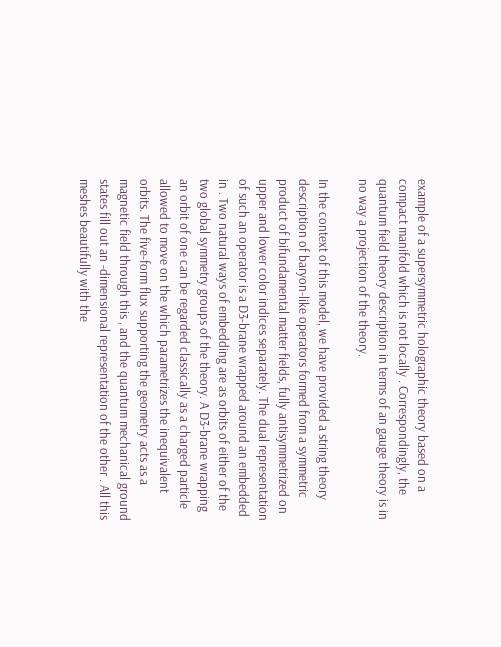example of a supersymmetric holographic theory based on a compact manifold which is not locally . Correspondingly, the quantum field theory description in terms of an gauge theory is in no way a projection of the theory.

In the context of this model, we have provided a string theory description of baryon-like operators formed from a symmetric product of bifundamental matter fields, fully antisymmetrized on upper and lower color indices separately. The dual representation of such an operator is a D3-brane wrapped around an embedded in . Two natural ways of embedding are as orbits of either of the two global symmetry groups of the theory. A D3-brane wrapping an orbit of one can be regarded classically as a charged particle allowed to move on the which parametrizes the inequivalent orbits. The five-form flux supporting the geometry acts as a magnetic field through this , and the quantum mechanical ground states fill out an -dimensional representation of the other . All this meshes beautifully with the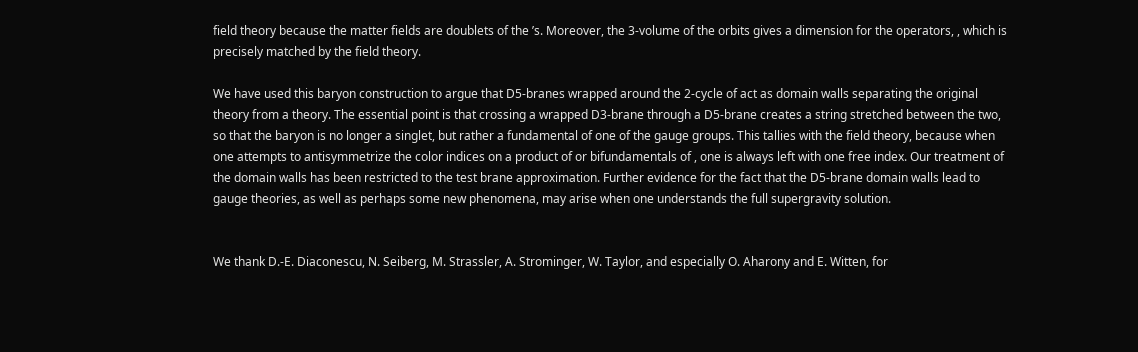field theory because the matter fields are doublets of the ’s. Moreover, the 3-volume of the orbits gives a dimension for the operators, , which is precisely matched by the field theory.

We have used this baryon construction to argue that D5-branes wrapped around the 2-cycle of act as domain walls separating the original theory from a theory. The essential point is that crossing a wrapped D3-brane through a D5-brane creates a string stretched between the two, so that the baryon is no longer a singlet, but rather a fundamental of one of the gauge groups. This tallies with the field theory, because when one attempts to antisymmetrize the color indices on a product of or bifundamentals of , one is always left with one free index. Our treatment of the domain walls has been restricted to the test brane approximation. Further evidence for the fact that the D5-brane domain walls lead to gauge theories, as well as perhaps some new phenomena, may arise when one understands the full supergravity solution.


We thank D.-E. Diaconescu, N. Seiberg, M. Strassler, A. Strominger, W. Taylor, and especially O. Aharony and E. Witten, for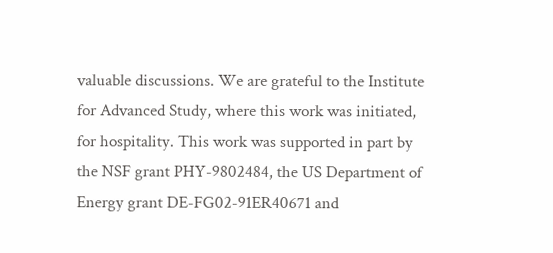valuable discussions. We are grateful to the Institute for Advanced Study, where this work was initiated, for hospitality. This work was supported in part by the NSF grant PHY-9802484, the US Department of Energy grant DE-FG02-91ER40671 and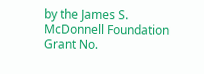by the James S. McDonnell Foundation Grant No.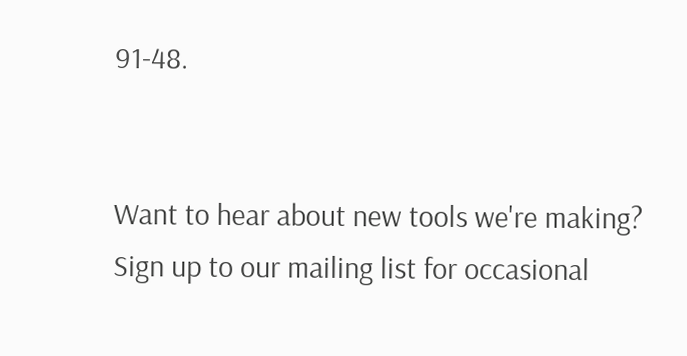91-48.


Want to hear about new tools we're making? Sign up to our mailing list for occasional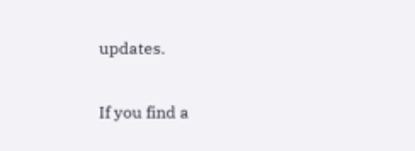updates.

If you find a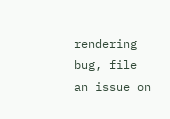rendering bug, file an issue on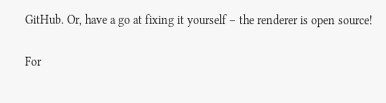GitHub. Or, have a go at fixing it yourself – the renderer is open source!

For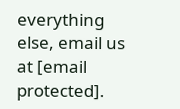everything else, email us at [email protected].